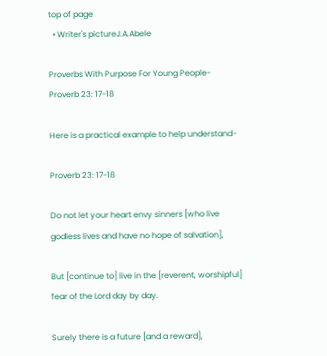top of page
  • Writer's pictureJ.A.Abele

Proverbs With Purpose For Young People- Proverb 23: 17-18

Here is a practical example to help understand-

Proverb 23: 17-18

Do not let your heart envy sinners [who live godless lives and have no hope of salvation],

But [continue to] live in the [reverent, worshipful] fear of the Lord day by day.

Surely there is a future [and a reward],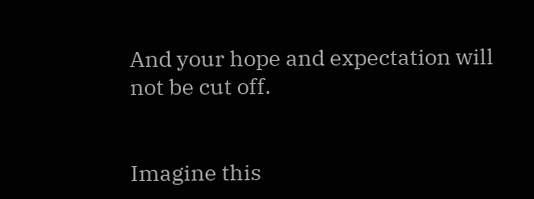And your hope and expectation will not be cut off.


Imagine this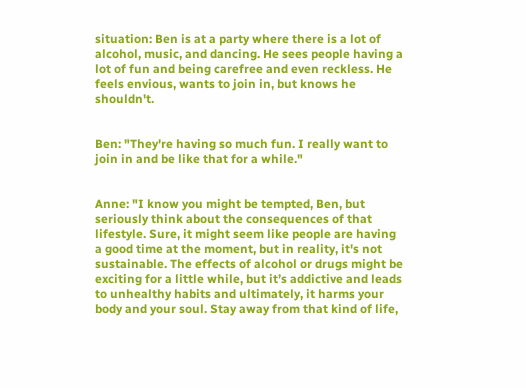situation: Ben is at a party where there is a lot of alcohol, music, and dancing. He sees people having a lot of fun and being carefree and even reckless. He feels envious, wants to join in, but knows he shouldn't.


Ben: "They're having so much fun. I really want to join in and be like that for a while."


Anne: "I know you might be tempted, Ben, but seriously think about the consequences of that lifestyle. Sure, it might seem like people are having a good time at the moment, but in reality, it's not sustainable. The effects of alcohol or drugs might be exciting for a little while, but it’s addictive and leads to unhealthy habits and ultimately, it harms your body and your soul. Stay away from that kind of life,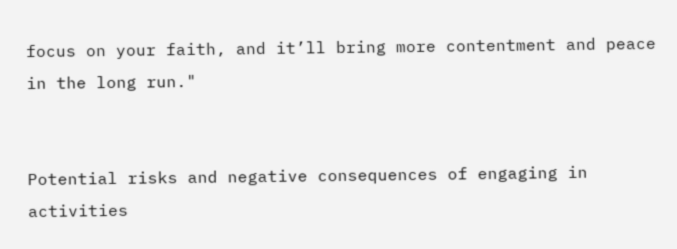focus on your faith, and it’ll bring more contentment and peace in the long run."


Potential risks and negative consequences of engaging in activities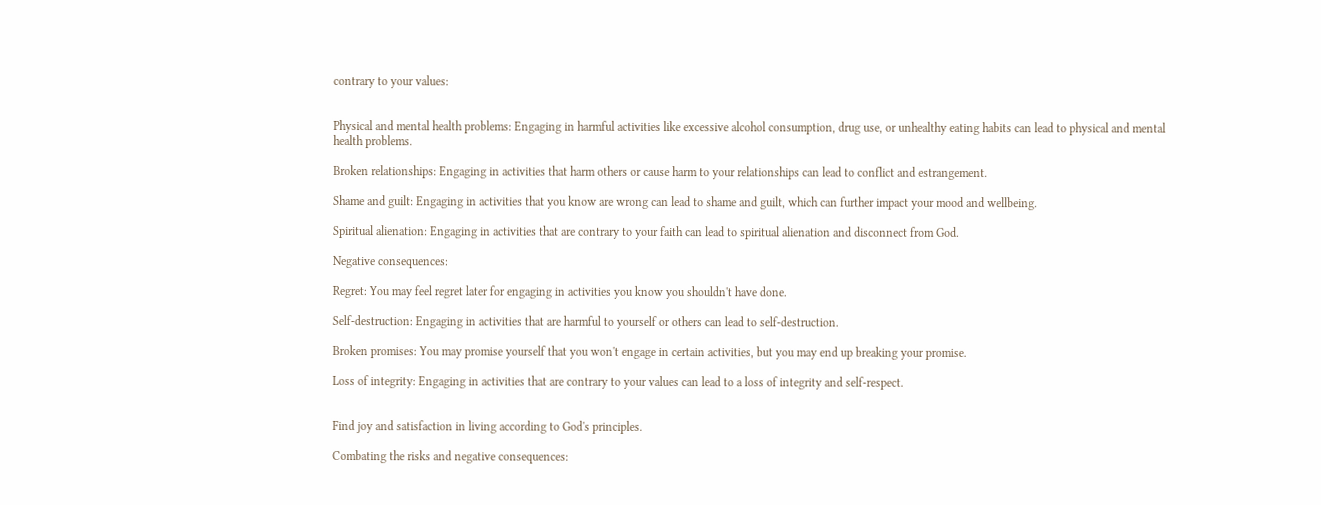contrary to your values:


Physical and mental health problems: Engaging in harmful activities like excessive alcohol consumption, drug use, or unhealthy eating habits can lead to physical and mental health problems.

Broken relationships: Engaging in activities that harm others or cause harm to your relationships can lead to conflict and estrangement.

Shame and guilt: Engaging in activities that you know are wrong can lead to shame and guilt, which can further impact your mood and wellbeing.

Spiritual alienation: Engaging in activities that are contrary to your faith can lead to spiritual alienation and disconnect from God.

Negative consequences:

Regret: You may feel regret later for engaging in activities you know you shouldn't have done.

Self-destruction: Engaging in activities that are harmful to yourself or others can lead to self-destruction.

Broken promises: You may promise yourself that you won't engage in certain activities, but you may end up breaking your promise.

Loss of integrity: Engaging in activities that are contrary to your values can lead to a loss of integrity and self-respect.


Find joy and satisfaction in living according to God's principles.

Combating the risks and negative consequences: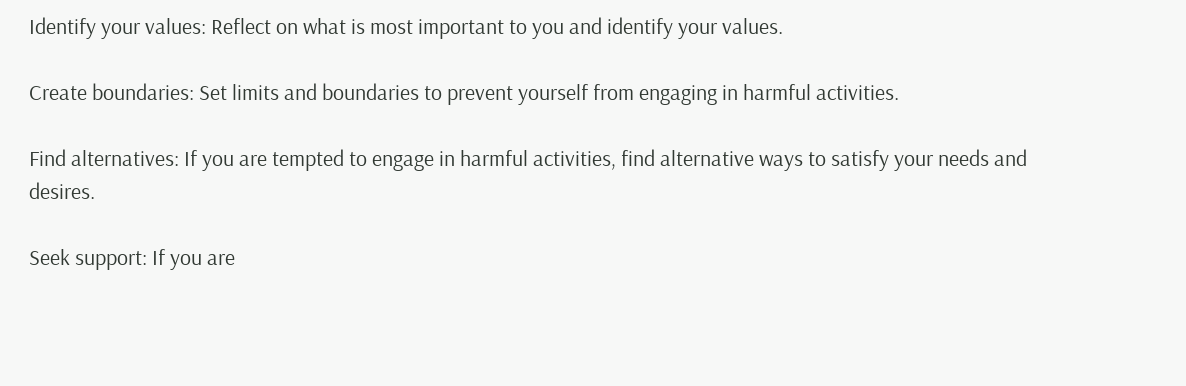Identify your values: Reflect on what is most important to you and identify your values.

Create boundaries: Set limits and boundaries to prevent yourself from engaging in harmful activities.

Find alternatives: If you are tempted to engage in harmful activities, find alternative ways to satisfy your needs and desires.

Seek support: If you are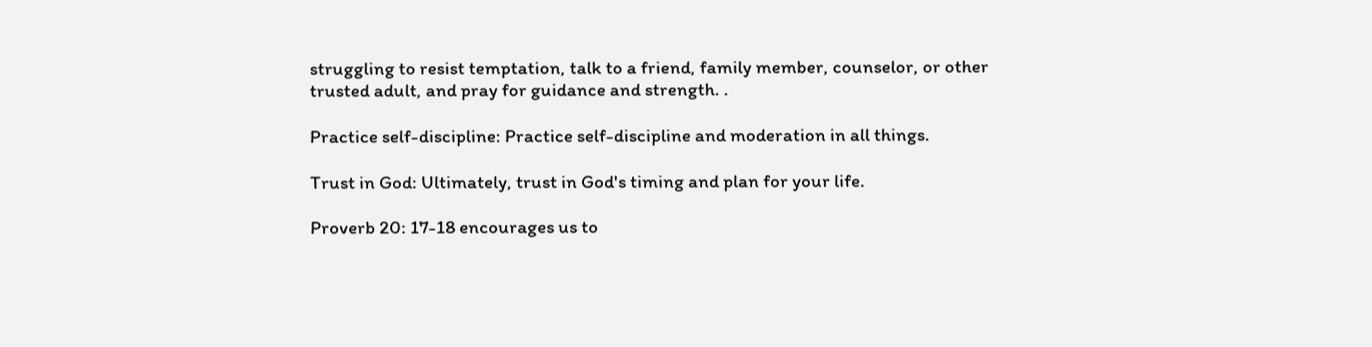struggling to resist temptation, talk to a friend, family member, counselor, or other trusted adult, and pray for guidance and strength. .

Practice self-discipline: Practice self-discipline and moderation in all things.

Trust in God: Ultimately, trust in God's timing and plan for your life.

Proverb 20: 17-18 encourages us to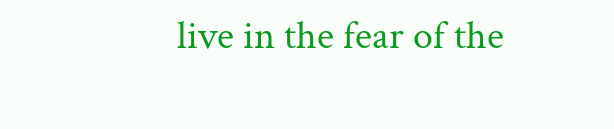live in the fear of the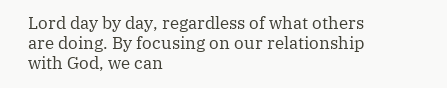Lord day by day, regardless of what others are doing. By focusing on our relationship with God, we can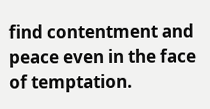find contentment and peace even in the face of temptation.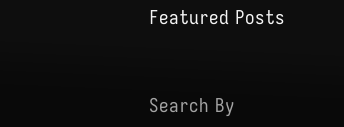Featured Posts


Search By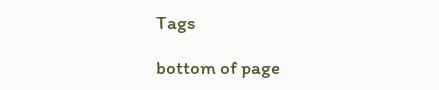Tags

bottom of page